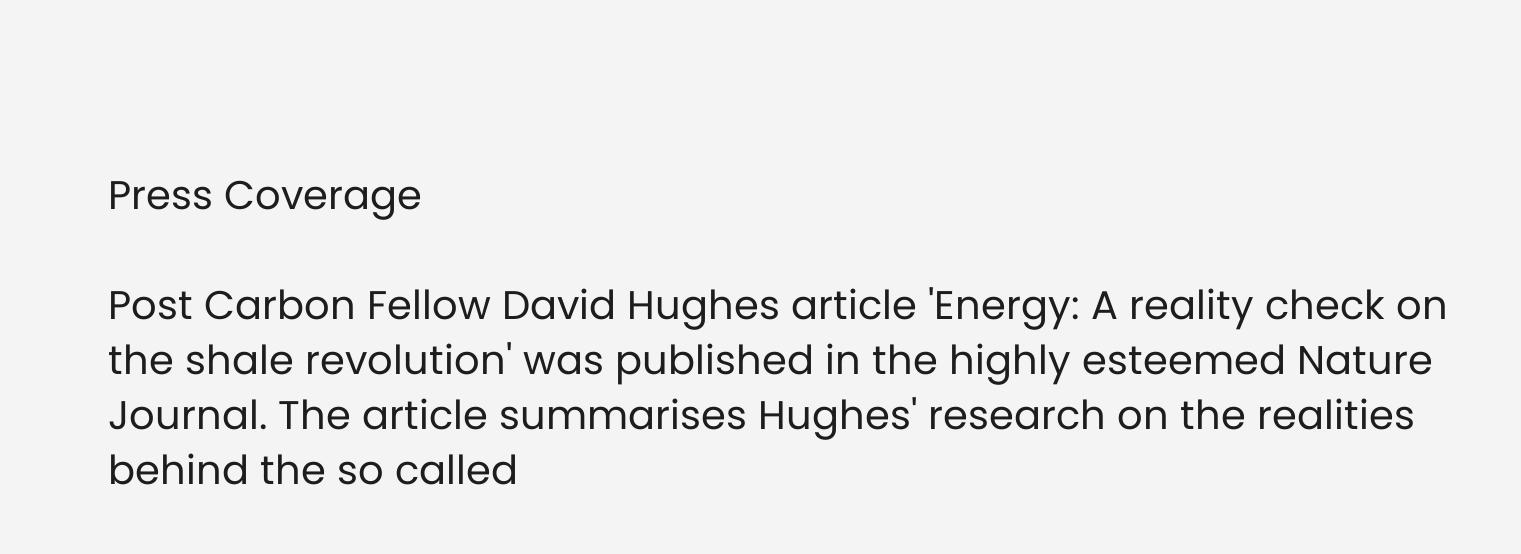Press Coverage

Post Carbon Fellow David Hughes article 'Energy: A reality check on the shale revolution' was published in the highly esteemed Nature Journal. The article summarises Hughes' research on the realities behind the so called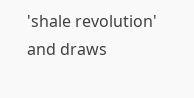'shale revolution' and draws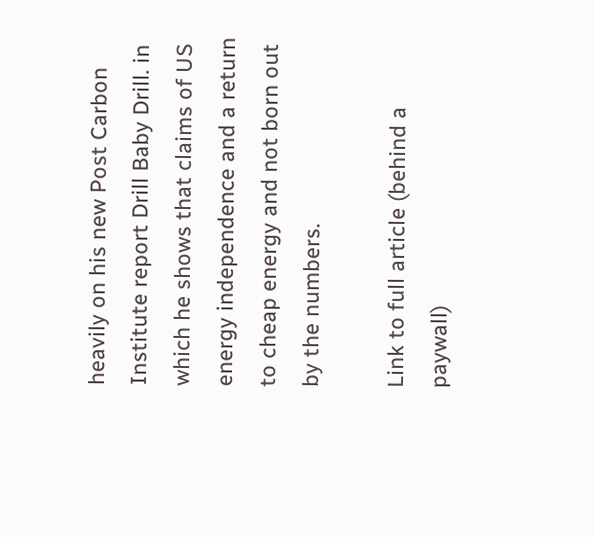heavily on his new Post Carbon Institute report Drill Baby Drill. in which he shows that claims of US energy independence and a return to cheap energy and not born out by the numbers.

Link to full article (behind a paywall)